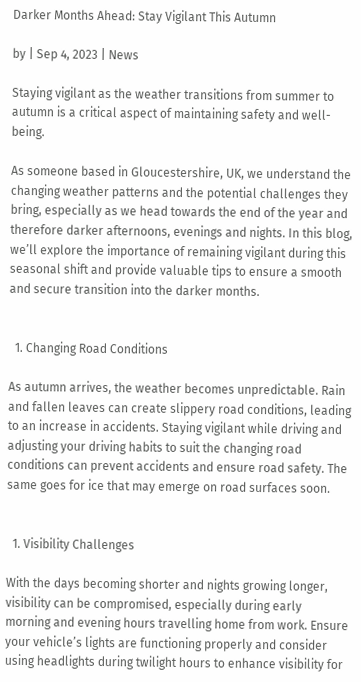Darker Months Ahead: Stay Vigilant This Autumn

by | Sep 4, 2023 | News

Staying vigilant as the weather transitions from summer to autumn is a critical aspect of maintaining safety and well-being.

As someone based in Gloucestershire, UK, we understand the changing weather patterns and the potential challenges they bring, especially as we head towards the end of the year and therefore darker afternoons, evenings and nights. In this blog, we’ll explore the importance of remaining vigilant during this seasonal shift and provide valuable tips to ensure a smooth and secure transition into the darker months.


  1. Changing Road Conditions

As autumn arrives, the weather becomes unpredictable. Rain and fallen leaves can create slippery road conditions, leading to an increase in accidents. Staying vigilant while driving and adjusting your driving habits to suit the changing road conditions can prevent accidents and ensure road safety. The same goes for ice that may emerge on road surfaces soon.


  1. Visibility Challenges

With the days becoming shorter and nights growing longer, visibility can be compromised, especially during early morning and evening hours travelling home from work. Ensure your vehicle’s lights are functioning properly and consider using headlights during twilight hours to enhance visibility for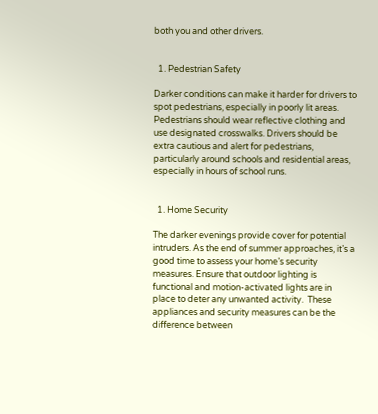both you and other drivers.


  1. Pedestrian Safety

Darker conditions can make it harder for drivers to spot pedestrians, especially in poorly lit areas. Pedestrians should wear reflective clothing and use designated crosswalks. Drivers should be extra cautious and alert for pedestrians, particularly around schools and residential areas, especially in hours of school runs.


  1. Home Security

The darker evenings provide cover for potential intruders. As the end of summer approaches, it’s a good time to assess your home’s security measures. Ensure that outdoor lighting is functional and motion-activated lights are in place to deter any unwanted activity.  These appliances and security measures can be the difference between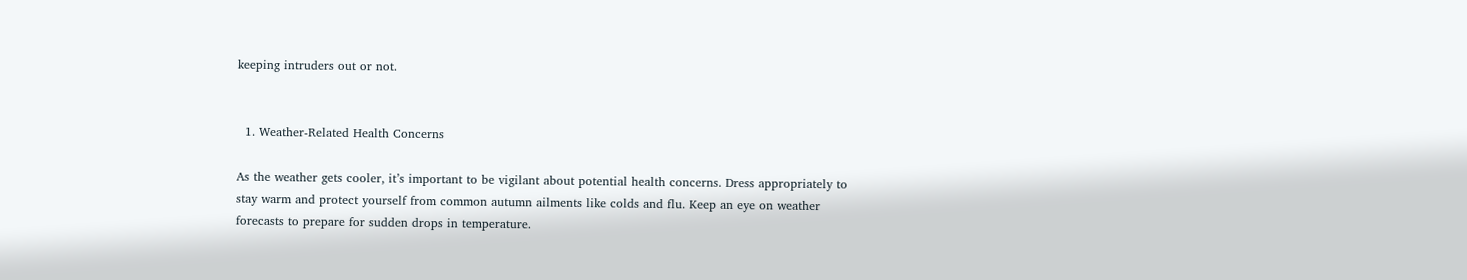keeping intruders out or not.


  1. Weather-Related Health Concerns

As the weather gets cooler, it’s important to be vigilant about potential health concerns. Dress appropriately to stay warm and protect yourself from common autumn ailments like colds and flu. Keep an eye on weather forecasts to prepare for sudden drops in temperature.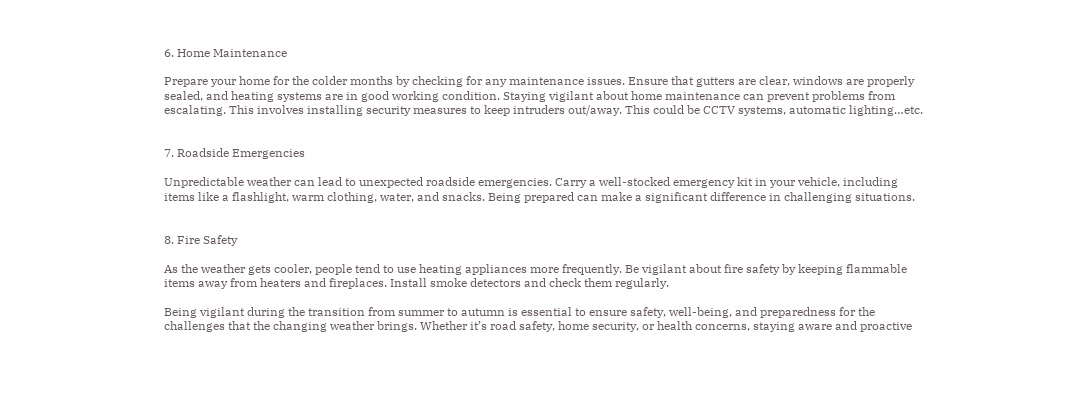6. Home Maintenance

Prepare your home for the colder months by checking for any maintenance issues. Ensure that gutters are clear, windows are properly sealed, and heating systems are in good working condition. Staying vigilant about home maintenance can prevent problems from escalating. This involves installing security measures to keep intruders out/away. This could be CCTV systems, automatic lighting…etc.


7. Roadside Emergencies

Unpredictable weather can lead to unexpected roadside emergencies. Carry a well-stocked emergency kit in your vehicle, including items like a flashlight, warm clothing, water, and snacks. Being prepared can make a significant difference in challenging situations.


8. Fire Safety

As the weather gets cooler, people tend to use heating appliances more frequently. Be vigilant about fire safety by keeping flammable items away from heaters and fireplaces. Install smoke detectors and check them regularly.

Being vigilant during the transition from summer to autumn is essential to ensure safety, well-being, and preparedness for the challenges that the changing weather brings. Whether it’s road safety, home security, or health concerns, staying aware and proactive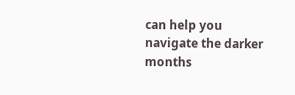can help you navigate the darker months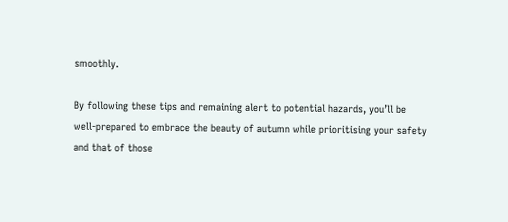smoothly.

By following these tips and remaining alert to potential hazards, you’ll be well-prepared to embrace the beauty of autumn while prioritising your safety and that of those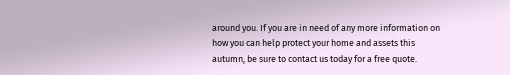around you. If you are in need of any more information on how you can help protect your home and assets this autumn, be sure to contact us today for a free quote.